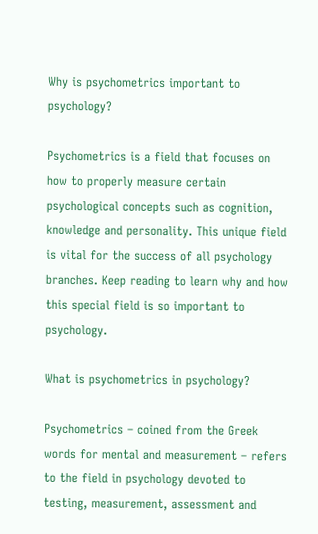Why is psychometrics important to psychology?

Psychometrics is a field that focuses on how to properly measure certain psychological concepts such as cognition, knowledge and personality. This unique field is vital for the success of all psychology branches. Keep reading to learn why and how this special field is so important to psychology.

What is psychometrics in psychology?

Psychometrics – coined from the Greek words for mental and measurement – refers to the field in psychology devoted to testing, measurement, assessment and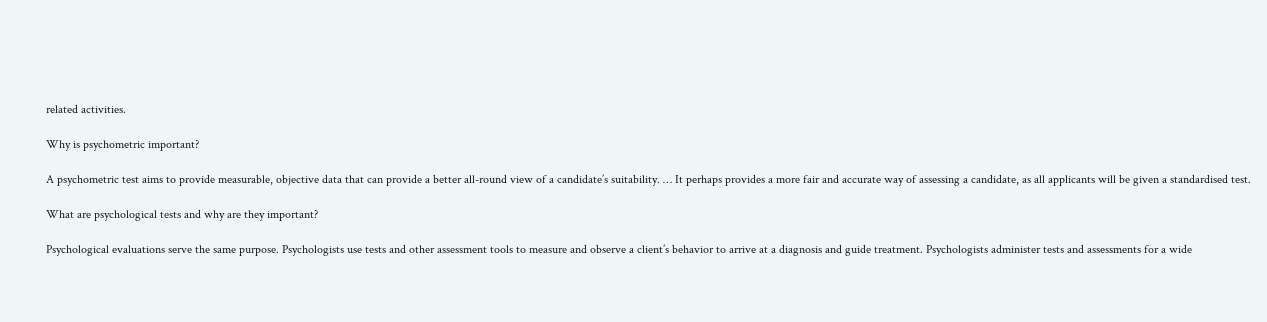related activities.

Why is psychometric important?

A psychometric test aims to provide measurable, objective data that can provide a better all-round view of a candidate’s suitability. … It perhaps provides a more fair and accurate way of assessing a candidate, as all applicants will be given a standardised test.

What are psychological tests and why are they important?

Psychological evaluations serve the same purpose. Psychologists use tests and other assessment tools to measure and observe a client’s behavior to arrive at a diagnosis and guide treatment. Psychologists administer tests and assessments for a wide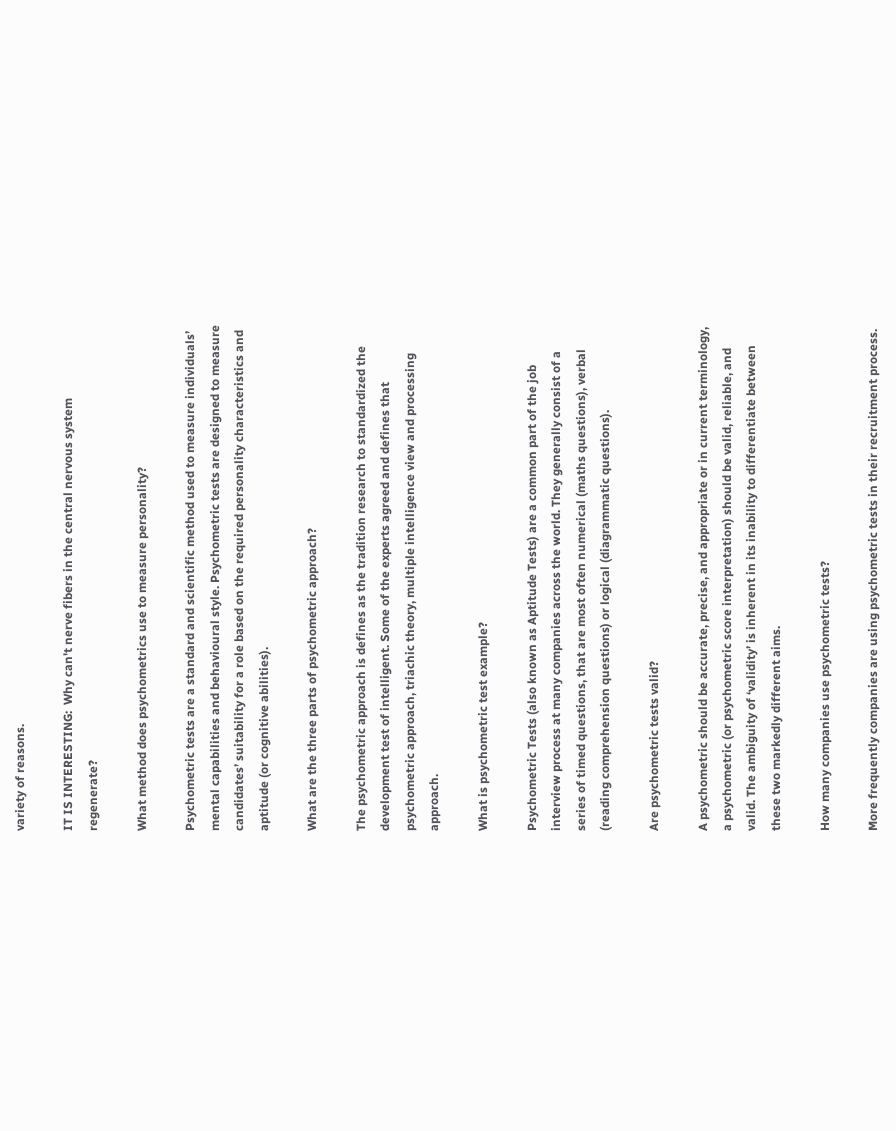variety of reasons.

IT IS INTERESTING:  Why can't nerve fibers in the central nervous system regenerate?

What method does psychometrics use to measure personality?

Psychometric tests are a standard and scientific method used to measure individuals’ mental capabilities and behavioural style. Psychometric tests are designed to measure candidates’ suitability for a role based on the required personality characteristics and aptitude (or cognitive abilities).

What are the three parts of psychometric approach?

The psychometric approach is defines as the tradition research to standardized the development test of intelligent. Some of the experts agreed and defines that psychometric approach, triachic theory, multiple intelligence view and processing approach.

What is psychometric test example?

Psychometric Tests (also known as Aptitude Tests) are a common part of the job interview process at many companies across the world. They generally consist of a series of timed questions, that are most often numerical (maths questions), verbal (reading comprehension questions) or logical (diagrammatic questions).

Are psychometric tests valid?

A psychometric should be accurate, precise, and appropriate or in current terminology, a psychometric (or psychometric score interpretation) should be valid, reliable, and valid. The ambiguity of ‘validity’ is inherent in its inability to differentiate between these two markedly different aims.

How many companies use psychometric tests?

More frequently companies are using psychometric tests in their recruitment process.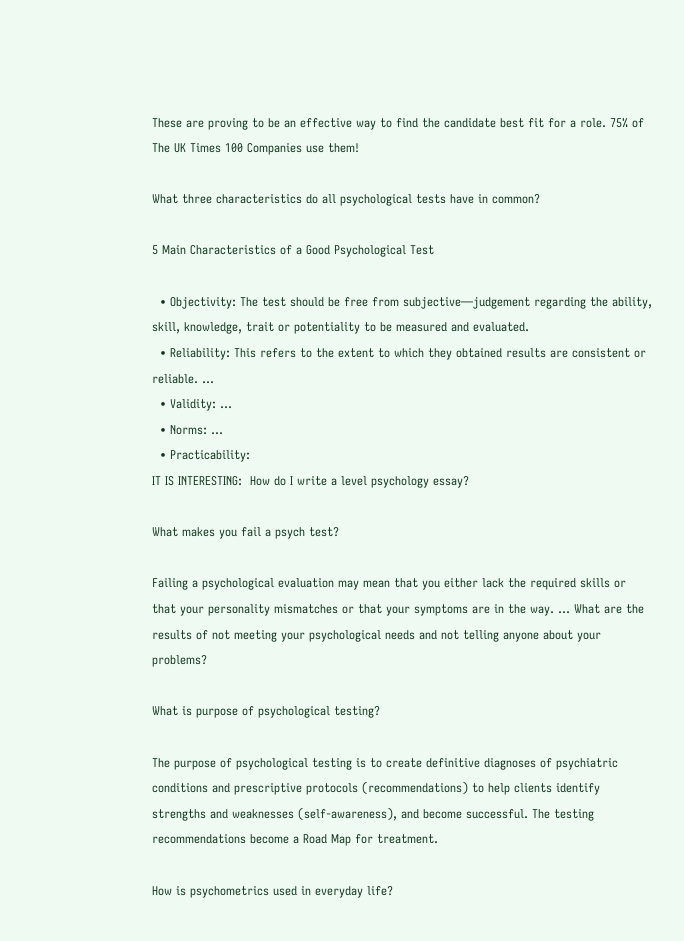These are proving to be an effective way to find the candidate best fit for a role. 75% of The UK Times 100 Companies use them!

What three characteristics do all psychological tests have in common?

5 Main Characteristics of a Good Psychological Test

  • Objectivity: The test should be free from subjective—judgement regarding the ability, skill, knowledge, trait or potentiality to be measured and evaluated.
  • Reliability: This refers to the extent to which they obtained results are consistent or reliable. …
  • Validity: …
  • Norms: …
  • Practicability:
IT IS INTERESTING:  How do I write a level psychology essay?

What makes you fail a psych test?

Failing a psychological evaluation may mean that you either lack the required skills or that your personality mismatches or that your symptoms are in the way. … What are the results of not meeting your psychological needs and not telling anyone about your problems?

What is purpose of psychological testing?

The purpose of psychological testing is to create definitive diagnoses of psychiatric conditions and prescriptive protocols (recommendations) to help clients identify strengths and weaknesses (self-awareness), and become successful. The testing recommendations become a Road Map for treatment.

How is psychometrics used in everyday life?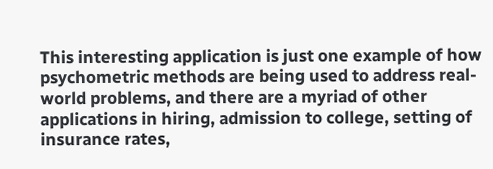This interesting application is just one example of how psychometric methods are being used to address real-world problems, and there are a myriad of other applications in hiring, admission to college, setting of insurance rates,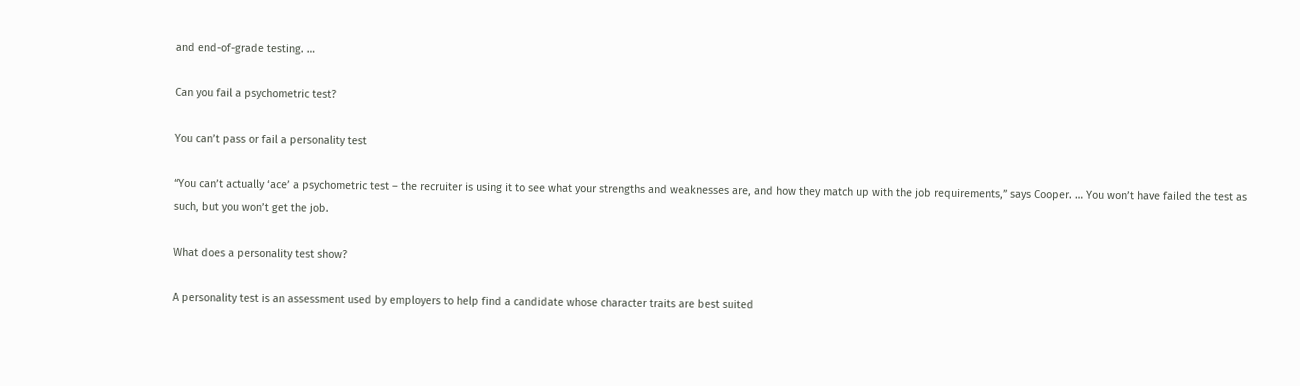and end-of-grade testing. …

Can you fail a psychometric test?

You can’t pass or fail a personality test

“You can’t actually ‘ace’ a psychometric test – the recruiter is using it to see what your strengths and weaknesses are, and how they match up with the job requirements,” says Cooper. … You won’t have failed the test as such, but you won’t get the job.

What does a personality test show?

A personality test is an assessment used by employers to help find a candidate whose character traits are best suited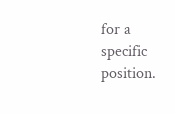for a specific position.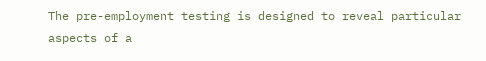The pre-employment testing is designed to reveal particular aspects of a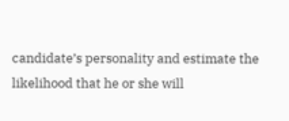candidate’s personality and estimate the likelihood that he or she will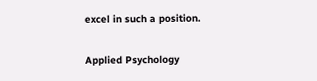excel in such a position.

Applied Psychology